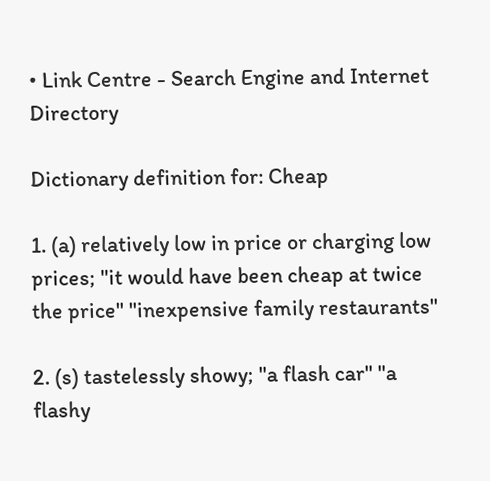• Link Centre - Search Engine and Internet Directory

Dictionary definition for: Cheap

1. (a) relatively low in price or charging low prices; "it would have been cheap at twice the price" "inexpensive family restaurants"

2. (s) tastelessly showy; "a flash car" "a flashy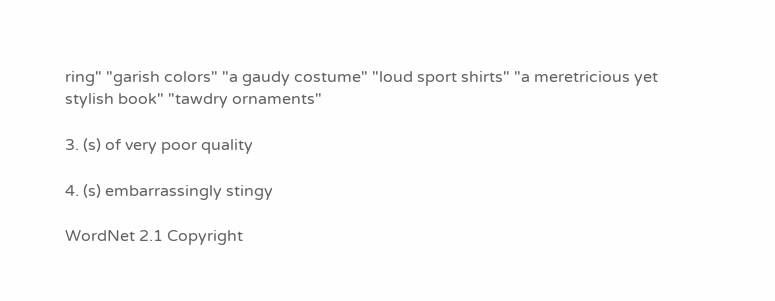ring" "garish colors" "a gaudy costume" "loud sport shirts" "a meretricious yet stylish book" "tawdry ornaments"

3. (s) of very poor quality

4. (s) embarrassingly stingy

WordNet 2.1 Copyright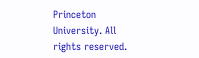Princeton University. All rights reserved.